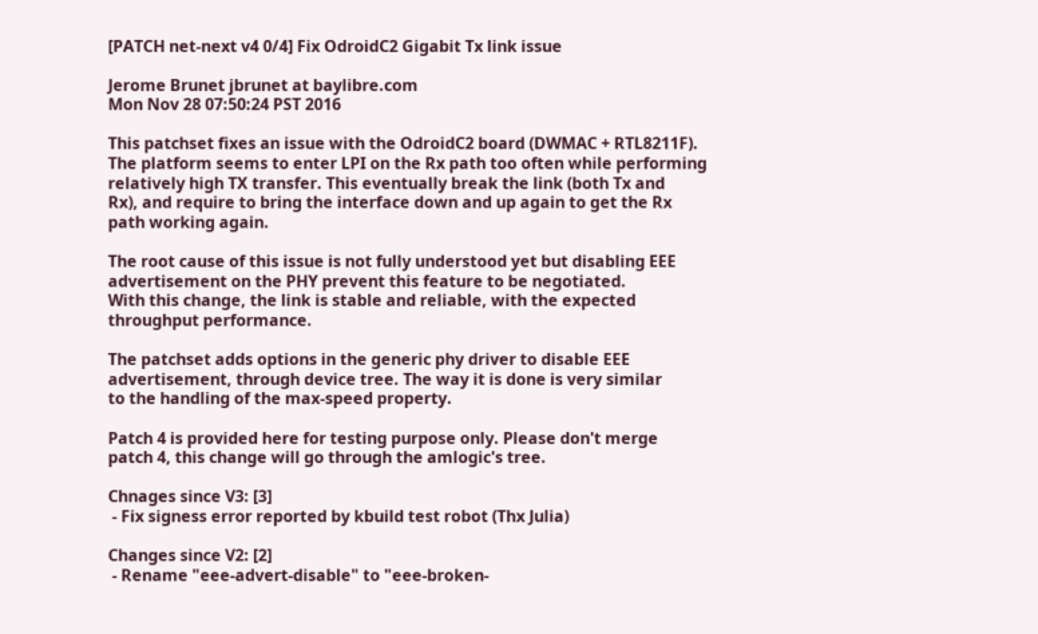[PATCH net-next v4 0/4] Fix OdroidC2 Gigabit Tx link issue

Jerome Brunet jbrunet at baylibre.com
Mon Nov 28 07:50:24 PST 2016

This patchset fixes an issue with the OdroidC2 board (DWMAC + RTL8211F).
The platform seems to enter LPI on the Rx path too often while performing
relatively high TX transfer. This eventually break the link (both Tx and
Rx), and require to bring the interface down and up again to get the Rx
path working again.

The root cause of this issue is not fully understood yet but disabling EEE
advertisement on the PHY prevent this feature to be negotiated.
With this change, the link is stable and reliable, with the expected
throughput performance.

The patchset adds options in the generic phy driver to disable EEE
advertisement, through device tree. The way it is done is very similar
to the handling of the max-speed property.

Patch 4 is provided here for testing purpose only. Please don't merge
patch 4, this change will go through the amlogic's tree.

Chnages since V3: [3]
 - Fix signess error reported by kbuild test robot (Thx Julia)

Changes since V2: [2]
 - Rename "eee-advert-disable" to "eee-broken-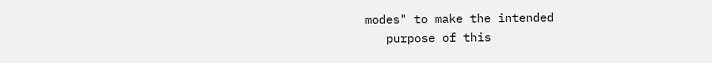modes" to make the intended
   purpose of this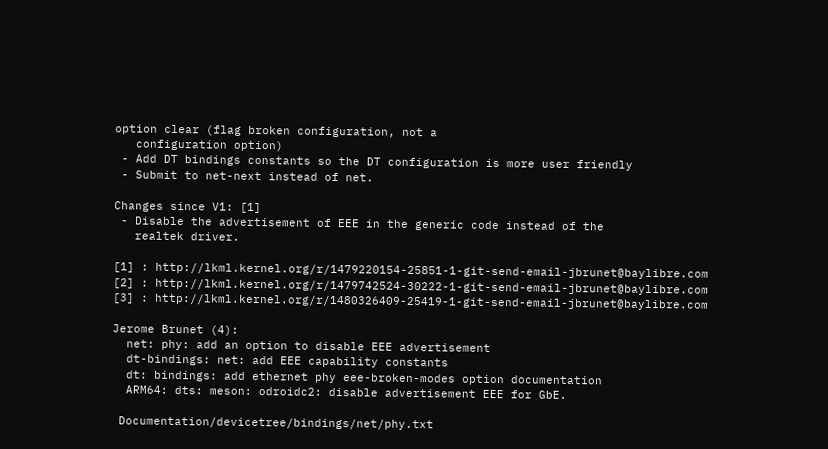option clear (flag broken configuration, not a
   configuration option)
 - Add DT bindings constants so the DT configuration is more user friendly
 - Submit to net-next instead of net.

Changes since V1: [1]
 - Disable the advertisement of EEE in the generic code instead of the
   realtek driver.

[1] : http://lkml.kernel.org/r/1479220154-25851-1-git-send-email-jbrunet@baylibre.com
[2] : http://lkml.kernel.org/r/1479742524-30222-1-git-send-email-jbrunet@baylibre.com
[3] : http://lkml.kernel.org/r/1480326409-25419-1-git-send-email-jbrunet@baylibre.com

Jerome Brunet (4):
  net: phy: add an option to disable EEE advertisement
  dt-bindings: net: add EEE capability constants
  dt: bindings: add ethernet phy eee-broken-modes option documentation
  ARM64: dts: meson: odroidc2: disable advertisement EEE for GbE.

 Documentation/devicetree/bindings/net/phy.txt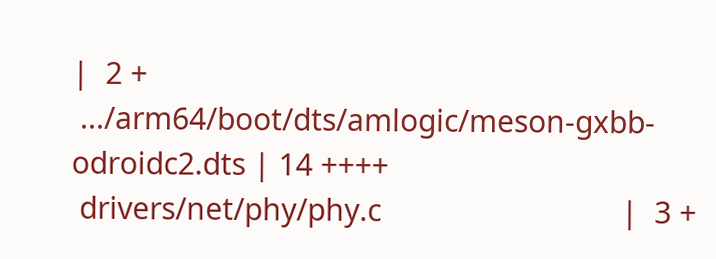|  2 +
 .../arm64/boot/dts/amlogic/meson-gxbb-odroidc2.dts | 14 ++++
 drivers/net/phy/phy.c                              |  3 +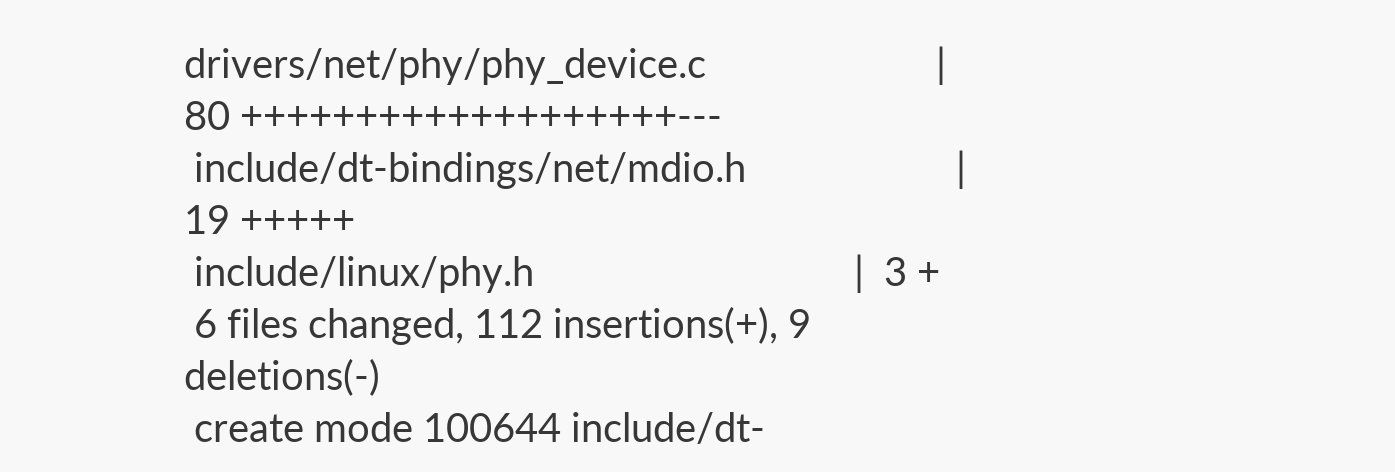drivers/net/phy/phy_device.c                       | 80 +++++++++++++++++++---
 include/dt-bindings/net/mdio.h                     | 19 +++++
 include/linux/phy.h                                |  3 +
 6 files changed, 112 insertions(+), 9 deletions(-)
 create mode 100644 include/dt-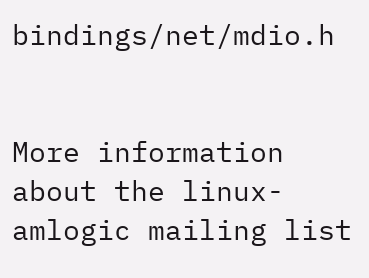bindings/net/mdio.h


More information about the linux-amlogic mailing list